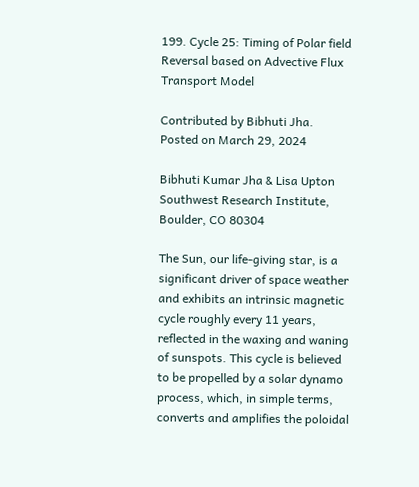199. Cycle 25: Timing of Polar field Reversal based on Advective Flux Transport Model

Contributed by Bibhuti Jha. Posted on March 29, 2024

Bibhuti Kumar Jha & Lisa Upton
Southwest Research Institute, Boulder, CO 80304

The Sun, our life-giving star, is a significant driver of space weather and exhibits an intrinsic magnetic cycle roughly every 11 years, reflected in the waxing and waning of sunspots. This cycle is believed to be propelled by a solar dynamo process, which, in simple terms, converts and amplifies the poloidal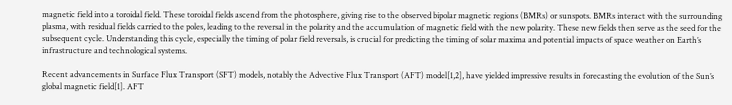magnetic field into a toroidal field. These toroidal fields ascend from the photosphere, giving rise to the observed bipolar magnetic regions (BMRs) or sunspots. BMRs interact with the surrounding plasma, with residual fields carried to the poles, leading to the reversal in the polarity and the accumulation of magnetic field with the new polarity. These new fields then serve as the seed for the subsequent cycle. Understanding this cycle, especially the timing of polar field reversals, is crucial for predicting the timing of solar maxima and potential impacts of space weather on Earth’s infrastructure and technological systems.

Recent advancements in Surface Flux Transport (SFT) models, notably the Advective Flux Transport (AFT) model[1,2], have yielded impressive results in forecasting the evolution of the Sun’s global magnetic field[1]. AFT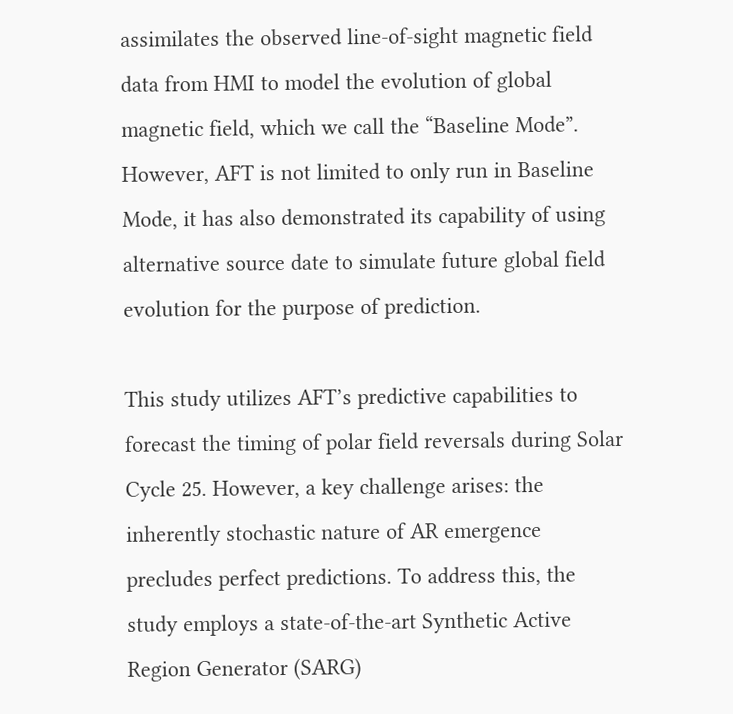assimilates the observed line-of-sight magnetic field data from HMI to model the evolution of global magnetic field, which we call the “Baseline Mode”. However, AFT is not limited to only run in Baseline Mode, it has also demonstrated its capability of using alternative source date to simulate future global field evolution for the purpose of prediction.

This study utilizes AFT’s predictive capabilities to forecast the timing of polar field reversals during Solar Cycle 25. However, a key challenge arises: the inherently stochastic nature of AR emergence precludes perfect predictions. To address this, the study employs a state-of-the-art Synthetic Active Region Generator (SARG)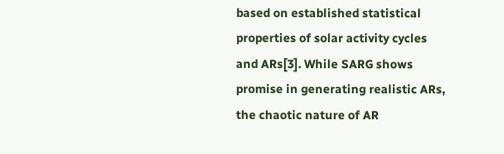based on established statistical properties of solar activity cycles and ARs[3]. While SARG shows promise in generating realistic ARs, the chaotic nature of AR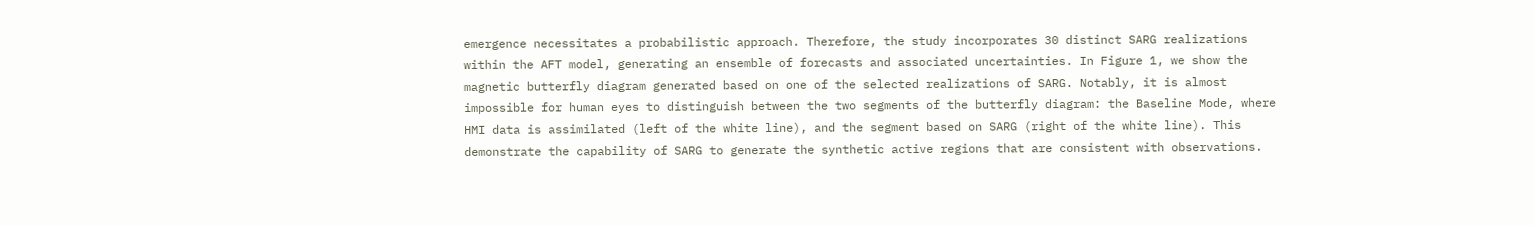emergence necessitates a probabilistic approach. Therefore, the study incorporates 30 distinct SARG realizations within the AFT model, generating an ensemble of forecasts and associated uncertainties. In Figure 1, we show the magnetic butterfly diagram generated based on one of the selected realizations of SARG. Notably, it is almost impossible for human eyes to distinguish between the two segments of the butterfly diagram: the Baseline Mode, where HMI data is assimilated (left of the white line), and the segment based on SARG (right of the white line). This demonstrate the capability of SARG to generate the synthetic active regions that are consistent with observations.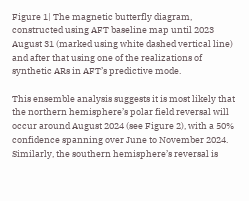Figure 1| The magnetic butterfly diagram, constructed using AFT baseline map until 2023 August 31 (marked using white dashed vertical line) and after that using one of the realizations of synthetic ARs in AFT’s predictive mode.

This ensemble analysis suggests it is most likely that the northern hemisphere’s polar field reversal will occur around August 2024 (see Figure 2), with a 50% confidence spanning over June to November 2024. Similarly, the southern hemisphere’s reversal is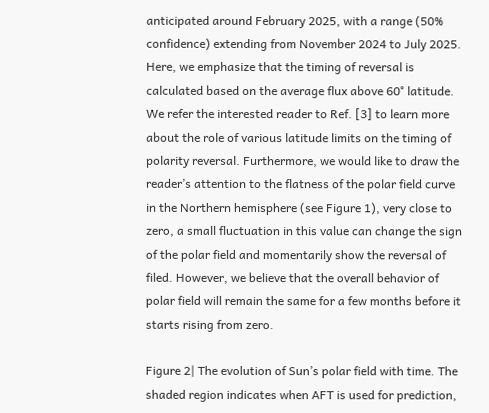anticipated around February 2025, with a range (50% confidence) extending from November 2024 to July 2025. Here, we emphasize that the timing of reversal is calculated based on the average flux above 60° latitude. We refer the interested reader to Ref. [3] to learn more about the role of various latitude limits on the timing of polarity reversal. Furthermore, we would like to draw the reader’s attention to the flatness of the polar field curve in the Northern hemisphere (see Figure 1), very close to zero, a small fluctuation in this value can change the sign of the polar field and momentarily show the reversal of filed. However, we believe that the overall behavior of polar field will remain the same for a few months before it starts rising from zero.

Figure 2| The evolution of Sun’s polar field with time. The shaded region indicates when AFT is used for prediction,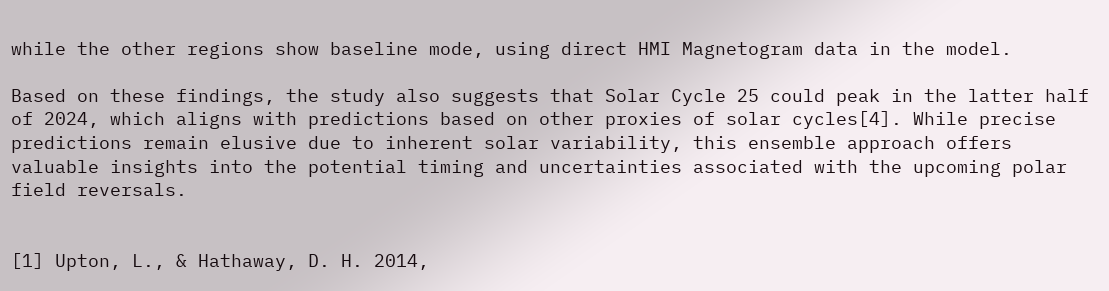while the other regions show baseline mode, using direct HMI Magnetogram data in the model.

Based on these findings, the study also suggests that Solar Cycle 25 could peak in the latter half of 2024, which aligns with predictions based on other proxies of solar cycles[4]. While precise predictions remain elusive due to inherent solar variability, this ensemble approach offers valuable insights into the potential timing and uncertainties associated with the upcoming polar field reversals.


[1] Upton, L., & Hathaway, D. H. 2014,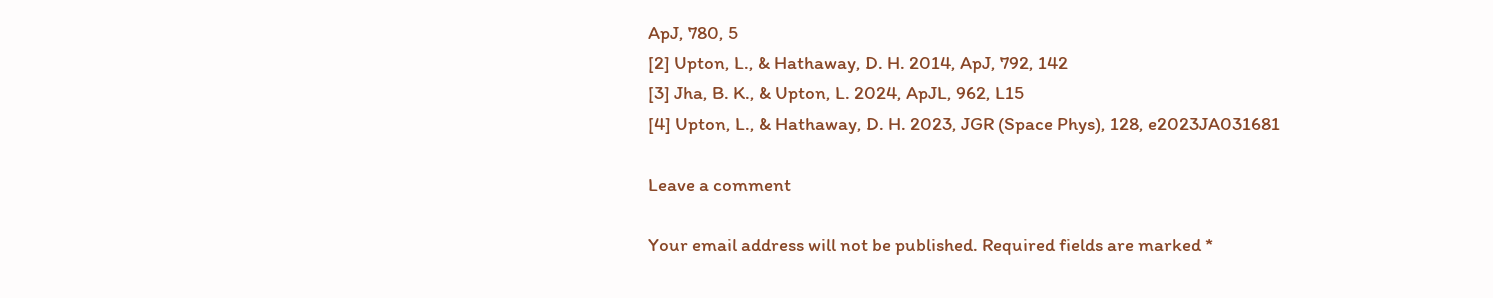ApJ, 780, 5
[2] Upton, L., & Hathaway, D. H. 2014, ApJ, 792, 142
[3] Jha, B. K., & Upton, L. 2024, ApJL, 962, L15
[4] Upton, L., & Hathaway, D. H. 2023, JGR (Space Phys), 128, e2023JA031681

Leave a comment

Your email address will not be published. Required fields are marked *